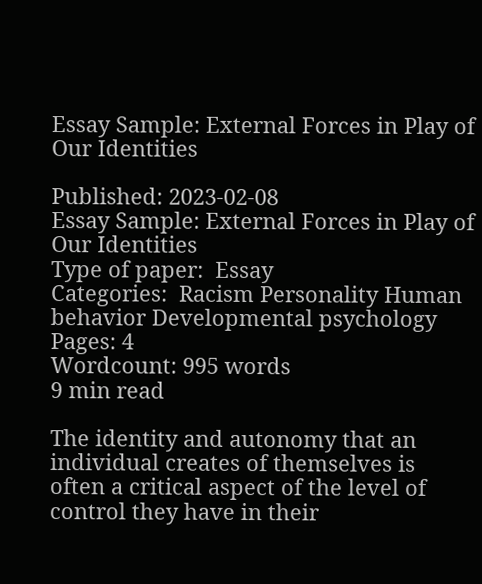Essay Sample: External Forces in Play of Our Identities

Published: 2023-02-08
Essay Sample: External Forces in Play of Our Identities
Type of paper:  Essay
Categories:  Racism Personality Human behavior Developmental psychology
Pages: 4
Wordcount: 995 words
9 min read

The identity and autonomy that an individual creates of themselves is often a critical aspect of the level of control they have in their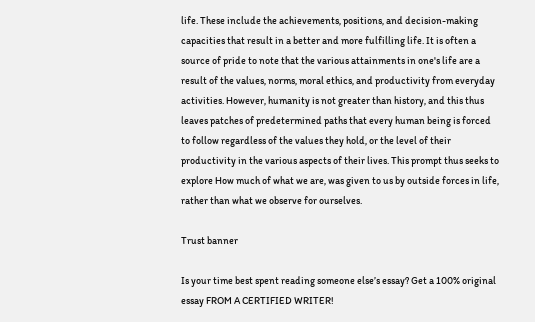life. These include the achievements, positions, and decision-making capacities that result in a better and more fulfilling life. It is often a source of pride to note that the various attainments in one's life are a result of the values, norms, moral ethics, and productivity from everyday activities. However, humanity is not greater than history, and this thus leaves patches of predetermined paths that every human being is forced to follow regardless of the values they hold, or the level of their productivity in the various aspects of their lives. This prompt thus seeks to explore How much of what we are, was given to us by outside forces in life, rather than what we observe for ourselves.

Trust banner

Is your time best spent reading someone else’s essay? Get a 100% original essay FROM A CERTIFIED WRITER!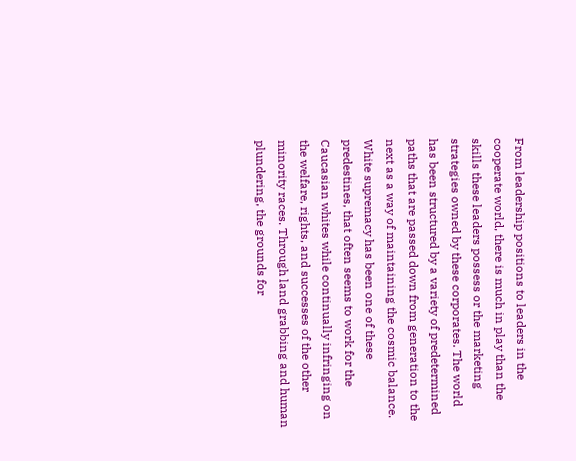From leadership positions to leaders in the cooperate world, there is much in play than the skills these leaders possess or the marketing strategies owned by these corporates. The world has been structured by a variety of predetermined paths that are passed down from generation to the next as a way of maintaining the cosmic balance. White supremacy has been one of these predestines, that often seems to work for the Caucasian whites while continually infringing on the welfare, rights, and successes of the other minority races. Through land grabbing and human plundering, the grounds for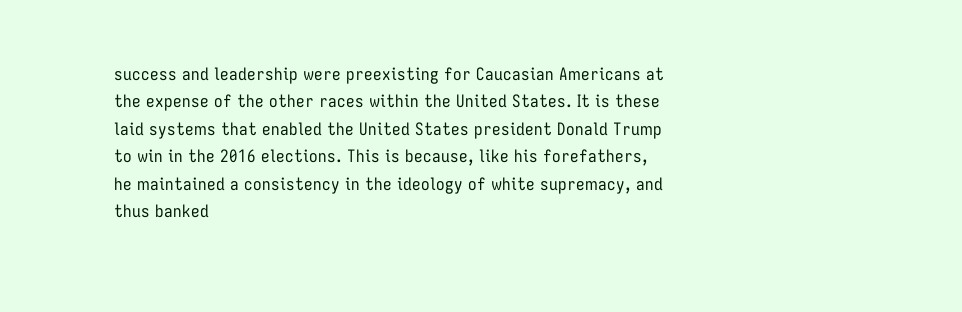success and leadership were preexisting for Caucasian Americans at the expense of the other races within the United States. It is these laid systems that enabled the United States president Donald Trump to win in the 2016 elections. This is because, like his forefathers, he maintained a consistency in the ideology of white supremacy, and thus banked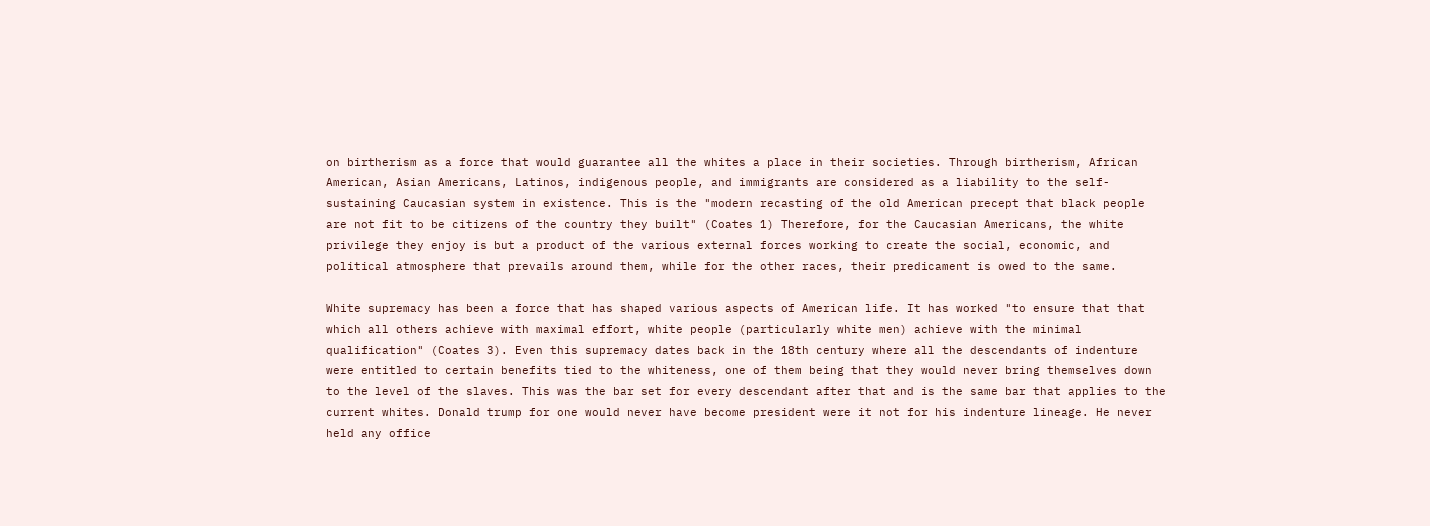on birtherism as a force that would guarantee all the whites a place in their societies. Through birtherism, African American, Asian Americans, Latinos, indigenous people, and immigrants are considered as a liability to the self-sustaining Caucasian system in existence. This is the "modern recasting of the old American precept that black people are not fit to be citizens of the country they built" (Coates 1) Therefore, for the Caucasian Americans, the white privilege they enjoy is but a product of the various external forces working to create the social, economic, and political atmosphere that prevails around them, while for the other races, their predicament is owed to the same.

White supremacy has been a force that has shaped various aspects of American life. It has worked "to ensure that that which all others achieve with maximal effort, white people (particularly white men) achieve with the minimal qualification" (Coates 3). Even this supremacy dates back in the 18th century where all the descendants of indenture were entitled to certain benefits tied to the whiteness, one of them being that they would never bring themselves down to the level of the slaves. This was the bar set for every descendant after that and is the same bar that applies to the current whites. Donald trump for one would never have become president were it not for his indenture lineage. He never held any office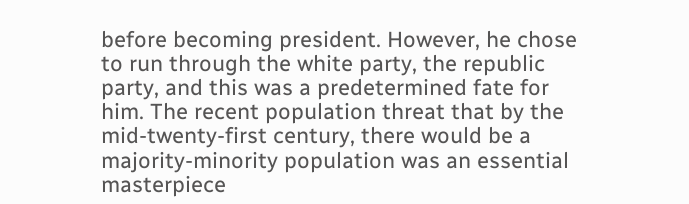before becoming president. However, he chose to run through the white party, the republic party, and this was a predetermined fate for him. The recent population threat that by the mid-twenty-first century, there would be a majority-minority population was an essential masterpiece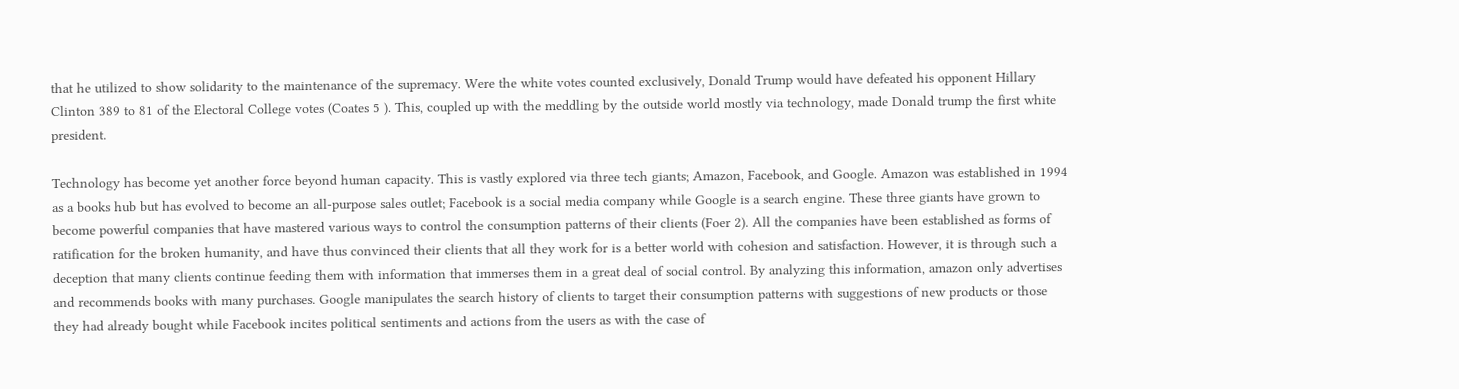that he utilized to show solidarity to the maintenance of the supremacy. Were the white votes counted exclusively, Donald Trump would have defeated his opponent Hillary Clinton 389 to 81 of the Electoral College votes (Coates 5 ). This, coupled up with the meddling by the outside world mostly via technology, made Donald trump the first white president.

Technology has become yet another force beyond human capacity. This is vastly explored via three tech giants; Amazon, Facebook, and Google. Amazon was established in 1994 as a books hub but has evolved to become an all-purpose sales outlet; Facebook is a social media company while Google is a search engine. These three giants have grown to become powerful companies that have mastered various ways to control the consumption patterns of their clients (Foer 2). All the companies have been established as forms of ratification for the broken humanity, and have thus convinced their clients that all they work for is a better world with cohesion and satisfaction. However, it is through such a deception that many clients continue feeding them with information that immerses them in a great deal of social control. By analyzing this information, amazon only advertises and recommends books with many purchases. Google manipulates the search history of clients to target their consumption patterns with suggestions of new products or those they had already bought while Facebook incites political sentiments and actions from the users as with the case of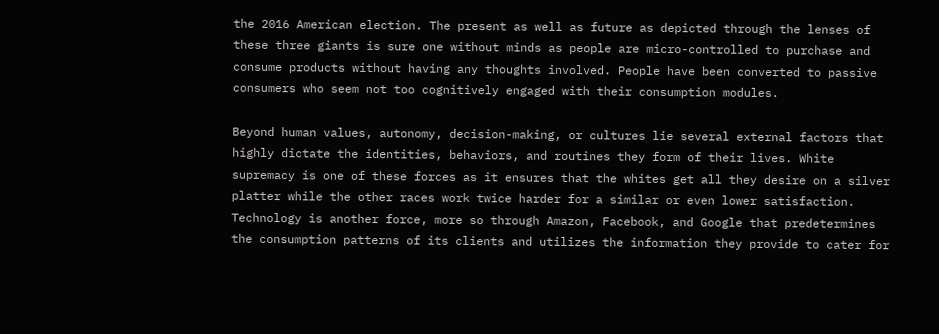the 2016 American election. The present as well as future as depicted through the lenses of these three giants is sure one without minds as people are micro-controlled to purchase and consume products without having any thoughts involved. People have been converted to passive consumers who seem not too cognitively engaged with their consumption modules.

Beyond human values, autonomy, decision-making, or cultures lie several external factors that highly dictate the identities, behaviors, and routines they form of their lives. White supremacy is one of these forces as it ensures that the whites get all they desire on a silver platter while the other races work twice harder for a similar or even lower satisfaction. Technology is another force, more so through Amazon, Facebook, and Google that predetermines the consumption patterns of its clients and utilizes the information they provide to cater for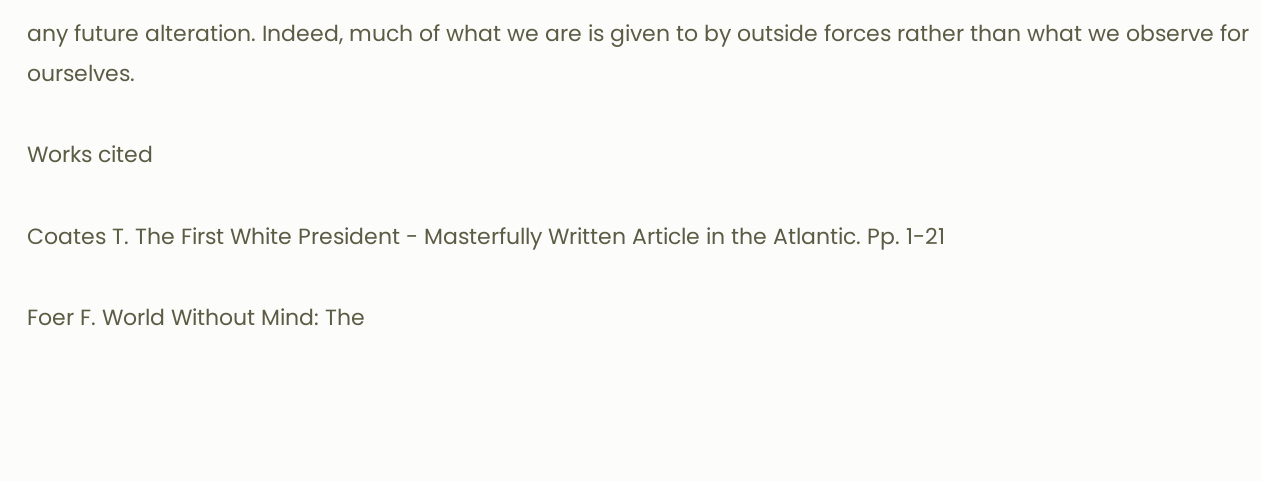any future alteration. Indeed, much of what we are is given to by outside forces rather than what we observe for ourselves.

Works cited

Coates T. The First White President - Masterfully Written Article in the Atlantic. Pp. 1-21

Foer F. World Without Mind: The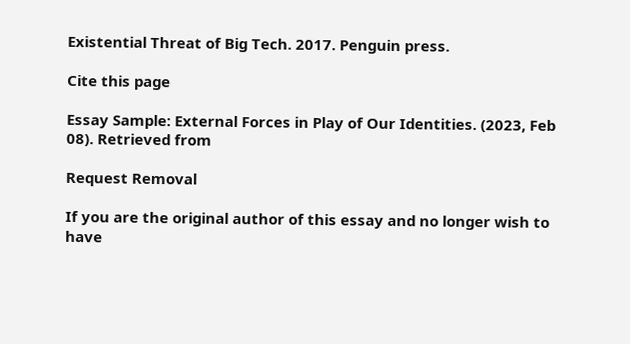Existential Threat of Big Tech. 2017. Penguin press.

Cite this page

Essay Sample: External Forces in Play of Our Identities. (2023, Feb 08). Retrieved from

Request Removal

If you are the original author of this essay and no longer wish to have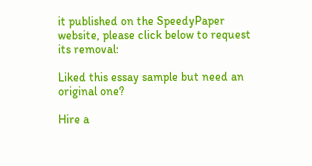it published on the SpeedyPaper website, please click below to request its removal:

Liked this essay sample but need an original one?

Hire a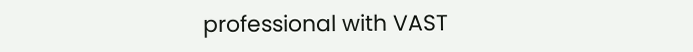professional with VAST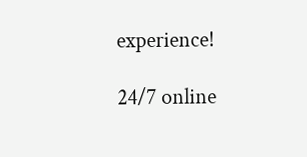experience!

24/7 online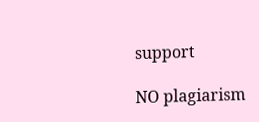support

NO plagiarism